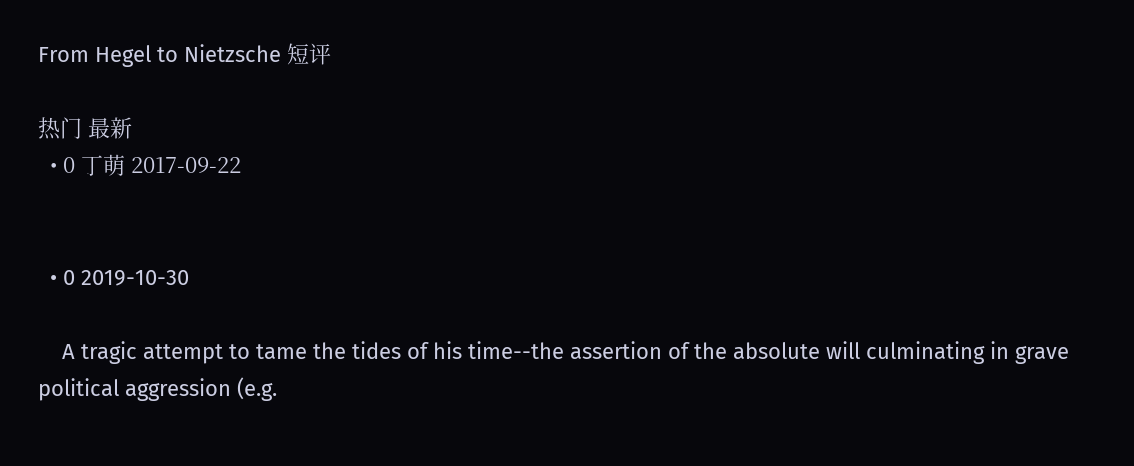From Hegel to Nietzsche 短评

热门 最新
  • 0 丁萌 2017-09-22


  • 0 2019-10-30

    A tragic attempt to tame the tides of his time--the assertion of the absolute will culminating in grave political aggression (e.g.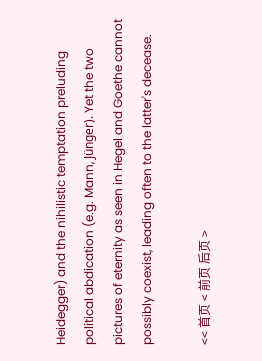Heidegger) and the nihilistic temptation preluding political abdication (e.g. Mann, Jünger). Yet the two pictures of eternity as seen in Hegel and Goethe cannot possibly coexist, leading often to the latter's decease.

<< 首页 < 前页 后页 >